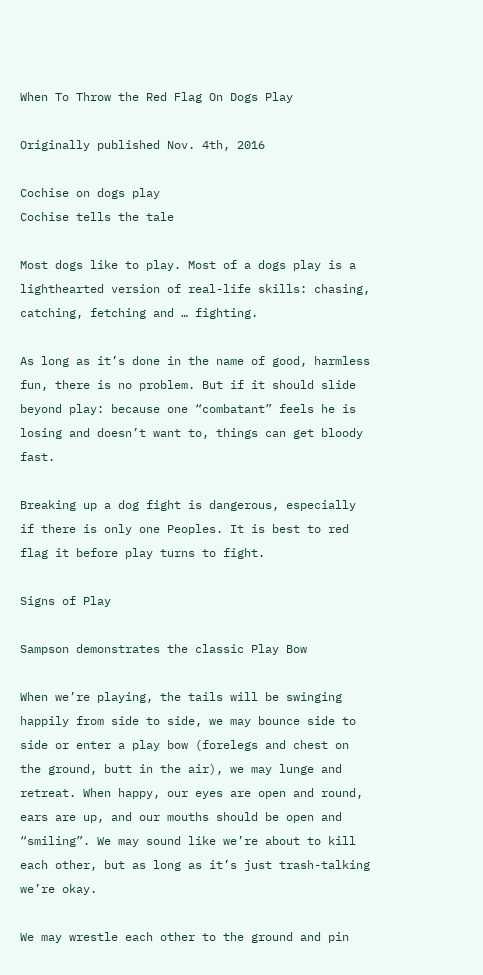When To Throw the Red Flag On Dogs Play

Originally published Nov. 4th, 2016

Cochise on dogs play
Cochise tells the tale

Most dogs like to play. Most of a dogs play is a lighthearted version of real-life skills: chasing, catching, fetching and … fighting.

As long as it’s done in the name of good, harmless fun, there is no problem. But if it should slide beyond play: because one “combatant” feels he is losing and doesn’t want to, things can get bloody fast.

Breaking up a dog fight is dangerous, especially if there is only one Peoples. It is best to red flag it before play turns to fight.

Signs of Play

Sampson demonstrates the classic Play Bow

When we’re playing, the tails will be swinging happily from side to side, we may bounce side to side or enter a play bow (forelegs and chest on the ground, butt in the air), we may lunge and retreat. When happy, our eyes are open and round, ears are up, and our mouths should be open and “smiling”. We may sound like we’re about to kill each other, but as long as it’s just trash-talking we’re okay.

We may wrestle each other to the ground and pin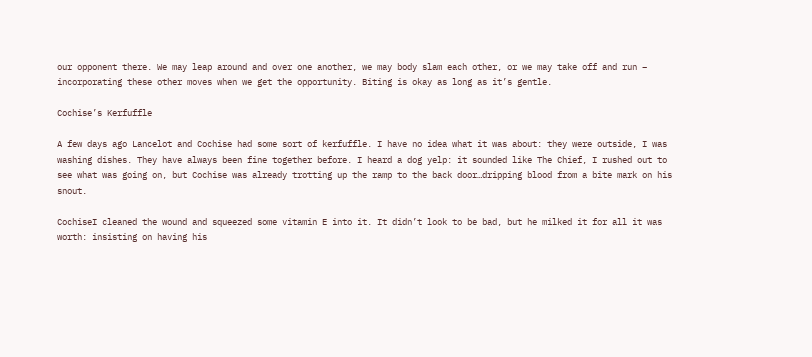our opponent there. We may leap around and over one another, we may body slam each other, or we may take off and run – incorporating these other moves when we get the opportunity. Biting is okay as long as it’s gentle.

Cochise’s Kerfuffle

A few days ago Lancelot and Cochise had some sort of kerfuffle. I have no idea what it was about: they were outside, I was washing dishes. They have always been fine together before. I heard a dog yelp: it sounded like The Chief, I rushed out to see what was going on, but Cochise was already trotting up the ramp to the back door…dripping blood from a bite mark on his snout.

CochiseI cleaned the wound and squeezed some vitamin E into it. It didn’t look to be bad, but he milked it for all it was worth: insisting on having his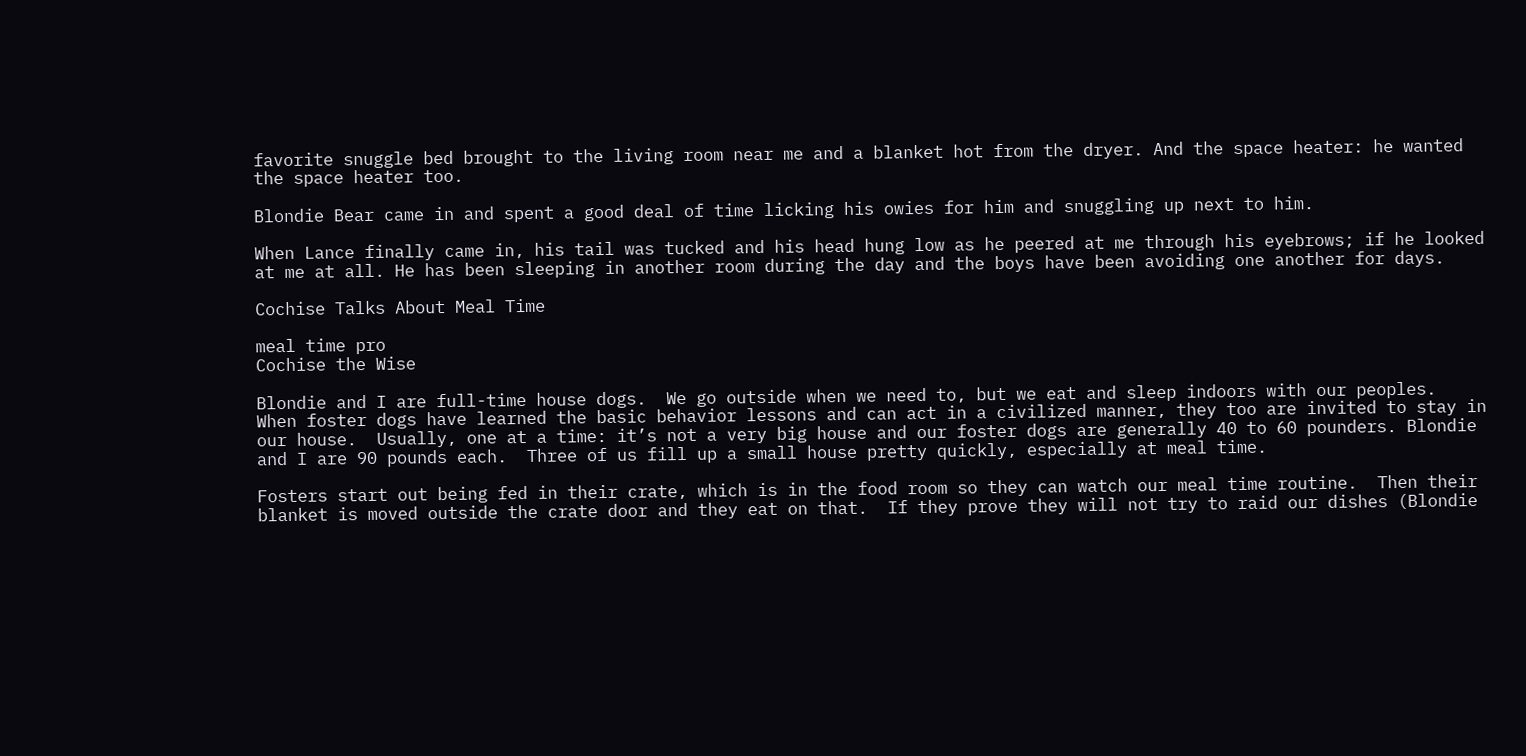favorite snuggle bed brought to the living room near me and a blanket hot from the dryer. And the space heater: he wanted the space heater too.

Blondie Bear came in and spent a good deal of time licking his owies for him and snuggling up next to him.

When Lance finally came in, his tail was tucked and his head hung low as he peered at me through his eyebrows; if he looked at me at all. He has been sleeping in another room during the day and the boys have been avoiding one another for days.

Cochise Talks About Meal Time

meal time pro
Cochise the Wise

Blondie and I are full-time house dogs.  We go outside when we need to, but we eat and sleep indoors with our peoples.  When foster dogs have learned the basic behavior lessons and can act in a civilized manner, they too are invited to stay in our house.  Usually, one at a time: it’s not a very big house and our foster dogs are generally 40 to 60 pounders. Blondie and I are 90 pounds each.  Three of us fill up a small house pretty quickly, especially at meal time.

Fosters start out being fed in their crate, which is in the food room so they can watch our meal time routine.  Then their blanket is moved outside the crate door and they eat on that.  If they prove they will not try to raid our dishes (Blondie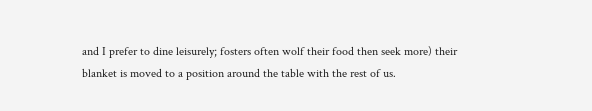and I prefer to dine leisurely; fosters often wolf their food then seek more) their blanket is moved to a position around the table with the rest of us.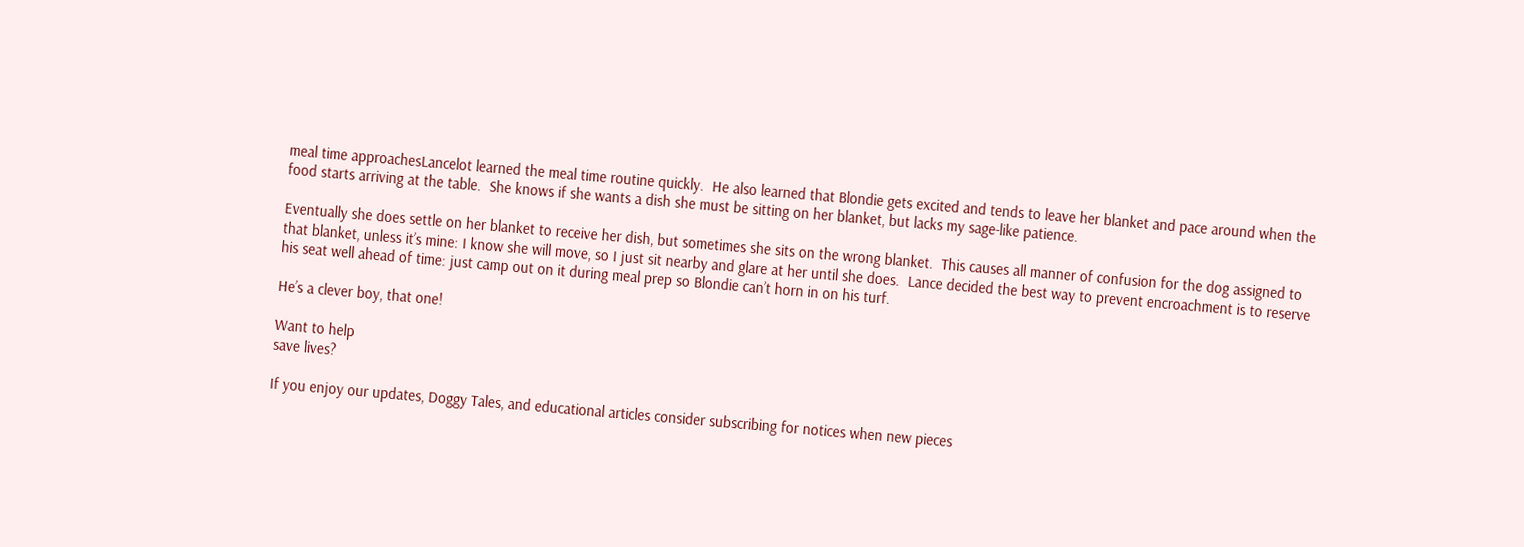meal time approachesLancelot learned the meal time routine quickly.  He also learned that Blondie gets excited and tends to leave her blanket and pace around when the food starts arriving at the table.  She knows if she wants a dish she must be sitting on her blanket, but lacks my sage-like patience.

Eventually she does settle on her blanket to receive her dish, but sometimes she sits on the wrong blanket.  This causes all manner of confusion for the dog assigned to that blanket, unless it’s mine: I know she will move, so I just sit nearby and glare at her until she does.  Lance decided the best way to prevent encroachment is to reserve his seat well ahead of time: just camp out on it during meal prep so Blondie can’t horn in on his turf.

He’s a clever boy, that one!

Want to help
save lives?

If you enjoy our updates, Doggy Tales, and educational articles consider subscribing for notices when new pieces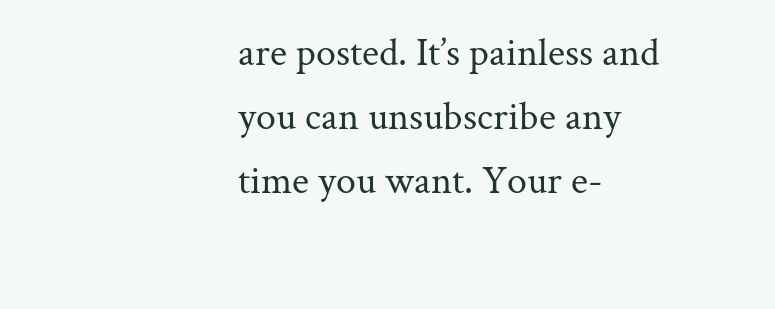are posted. It’s painless and you can unsubscribe any time you want. Your e-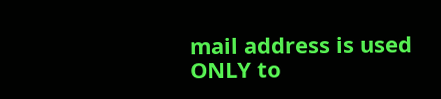mail address is used ONLY to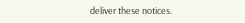deliver these notices.